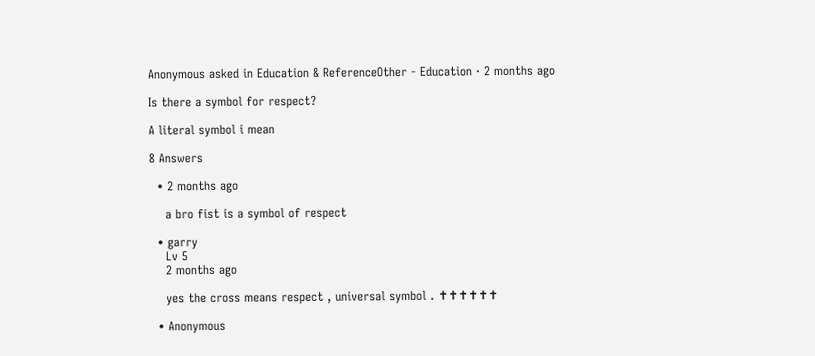Anonymous asked in Education & ReferenceOther - Education · 2 months ago

Is there a symbol for respect?

A literal symbol i mean

8 Answers

  • 2 months ago

    a bro fist is a symbol of respect

  • garry
    Lv 5
    2 months ago

    yes the cross means respect , universal symbol . ✝✝✝✝✝✝

  • Anonymous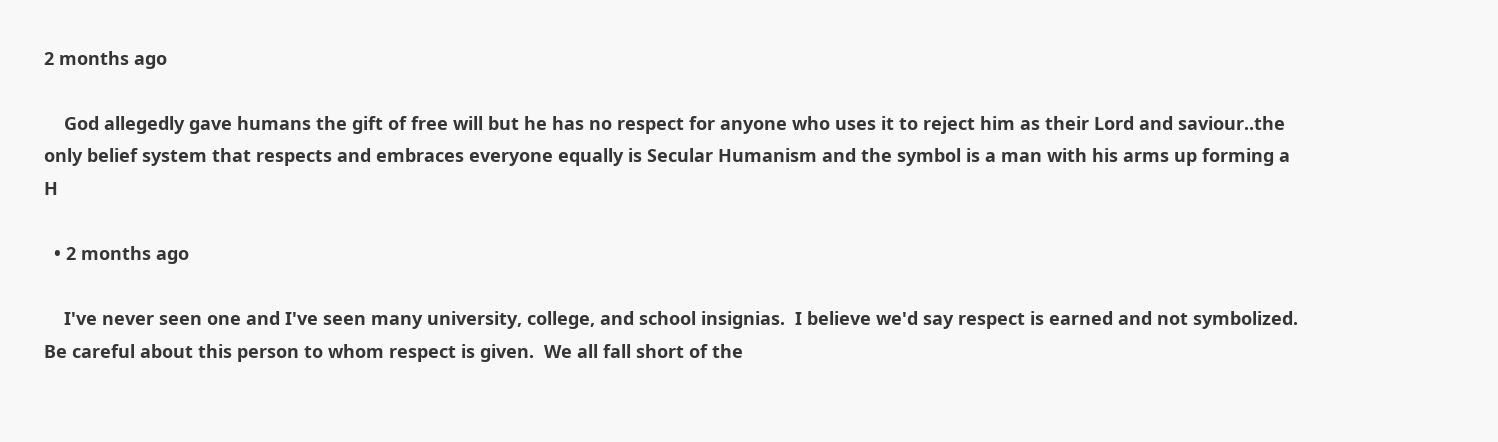2 months ago

    God allegedly gave humans the gift of free will but he has no respect for anyone who uses it to reject him as their Lord and saviour..the only belief system that respects and embraces everyone equally is Secular Humanism and the symbol is a man with his arms up forming a H

  • 2 months ago

    I've never seen one and I've seen many university, college, and school insignias.  I believe we'd say respect is earned and not symbolized.  Be careful about this person to whom respect is given.  We all fall short of the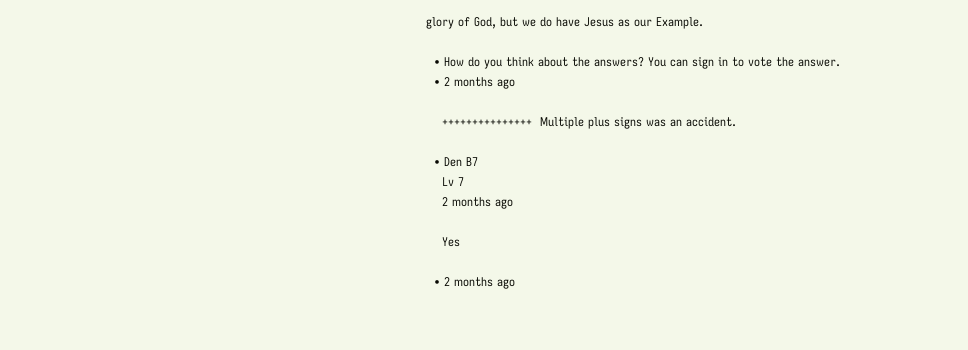glory of God, but we do have Jesus as our Example.

  • How do you think about the answers? You can sign in to vote the answer.
  • 2 months ago

    +++++++++++++++  Multiple plus signs was an accident.

  • Den B7
    Lv 7
    2 months ago

    Yes

  • 2 months ago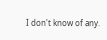I don't know of any.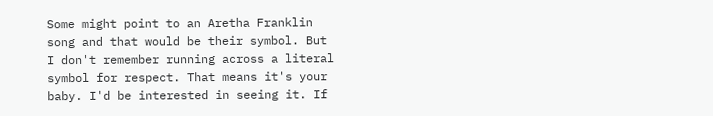Some might point to an Aretha Franklin song and that would be their symbol. But I don't remember running across a literal symbol for respect. That means it's your baby. I'd be interested in seeing it. If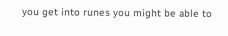you get into runes you might be able to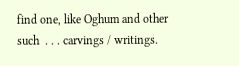find one, like Oghum and other such  . . . carvings / writings.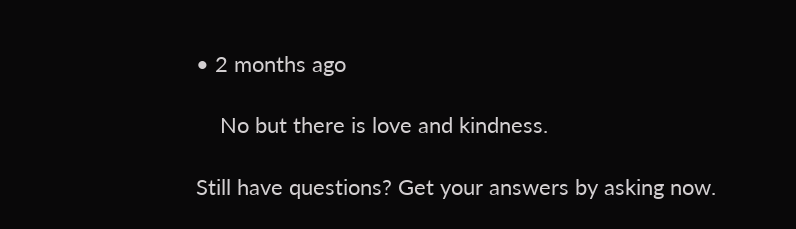• 2 months ago

    No but there is love and kindness.

Still have questions? Get your answers by asking now.